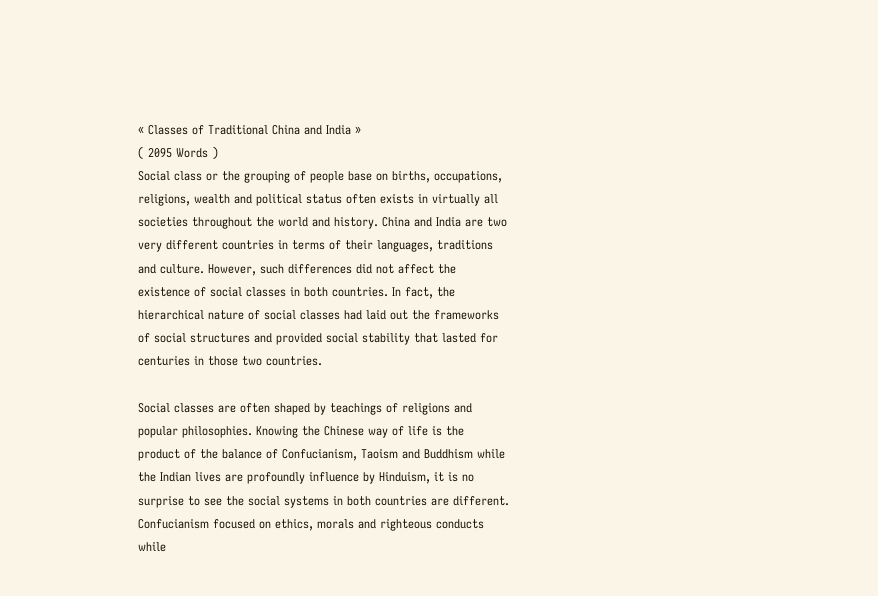« Classes of Traditional China and India »
( 2095 Words )
Social class or the grouping of people base on births, occupations, religions, wealth and political status often exists in virtually all societies throughout the world and history. China and India are two very different countries in terms of their languages, traditions and culture. However, such differences did not affect the existence of social classes in both countries. In fact, the hierarchical nature of social classes had laid out the frameworks of social structures and provided social stability that lasted for centuries in those two countries.

Social classes are often shaped by teachings of religions and popular philosophies. Knowing the Chinese way of life is the product of the balance of Confucianism, Taoism and Buddhism while the Indian lives are profoundly influence by Hinduism, it is no surprise to see the social systems in both countries are different. Confucianism focused on ethics, morals and righteous conducts while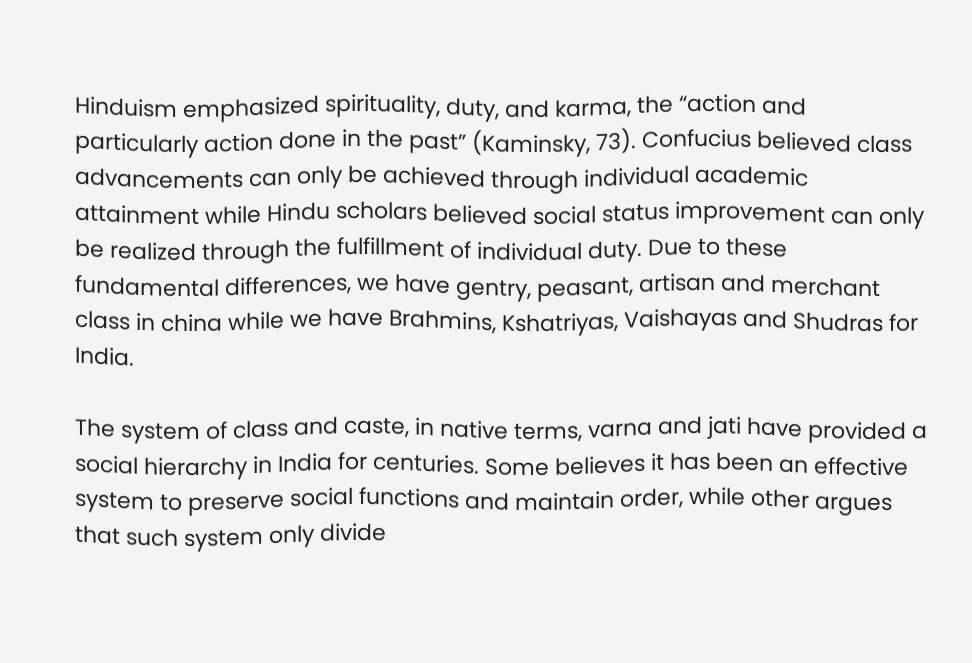Hinduism emphasized spirituality, duty, and karma, the “action and particularly action done in the past” (Kaminsky, 73). Confucius believed class advancements can only be achieved through individual academic attainment while Hindu scholars believed social status improvement can only be realized through the fulfillment of individual duty. Due to these fundamental differences, we have gentry, peasant, artisan and merchant class in china while we have Brahmins, Kshatriyas, Vaishayas and Shudras for India.

The system of class and caste, in native terms, varna and jati have provided a social hierarchy in India for centuries. Some believes it has been an effective system to preserve social functions and maintain order, while other argues that such system only divide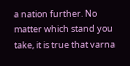a nation further. No matter which stand you take, it is true that varna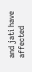and jati have affected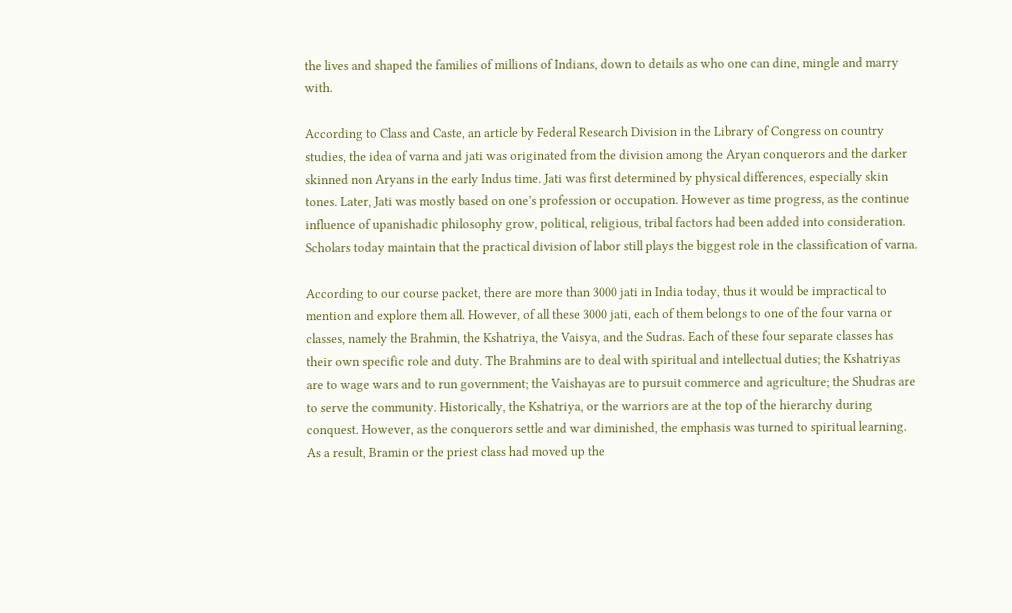the lives and shaped the families of millions of Indians, down to details as who one can dine, mingle and marry with.

According to Class and Caste, an article by Federal Research Division in the Library of Congress on country studies, the idea of varna and jati was originated from the division among the Aryan conquerors and the darker skinned non Aryans in the early Indus time. Jati was first determined by physical differences, especially skin tones. Later, Jati was mostly based on one’s profession or occupation. However as time progress, as the continue influence of upanishadic philosophy grow, political, religious, tribal factors had been added into consideration. Scholars today maintain that the practical division of labor still plays the biggest role in the classification of varna.

According to our course packet, there are more than 3000 jati in India today, thus it would be impractical to mention and explore them all. However, of all these 3000 jati, each of them belongs to one of the four varna or classes, namely the Brahmin, the Kshatriya, the Vaisya, and the Sudras. Each of these four separate classes has their own specific role and duty. The Brahmins are to deal with spiritual and intellectual duties; the Kshatriyas are to wage wars and to run government; the Vaishayas are to pursuit commerce and agriculture; the Shudras are to serve the community. Historically, the Kshatriya, or the warriors are at the top of the hierarchy during conquest. However, as the conquerors settle and war diminished, the emphasis was turned to spiritual learning. As a result, Bramin or the priest class had moved up the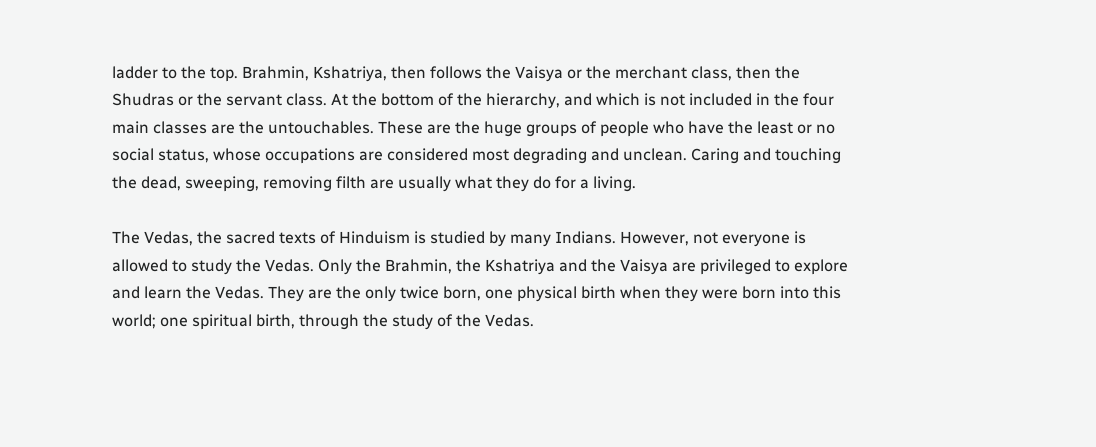ladder to the top. Brahmin, Kshatriya, then follows the Vaisya or the merchant class, then the Shudras or the servant class. At the bottom of the hierarchy, and which is not included in the four main classes are the untouchables. These are the huge groups of people who have the least or no social status, whose occupations are considered most degrading and unclean. Caring and touching the dead, sweeping, removing filth are usually what they do for a living.

The Vedas, the sacred texts of Hinduism is studied by many Indians. However, not everyone is allowed to study the Vedas. Only the Brahmin, the Kshatriya and the Vaisya are privileged to explore and learn the Vedas. They are the only twice born, one physical birth when they were born into this world; one spiritual birth, through the study of the Vedas.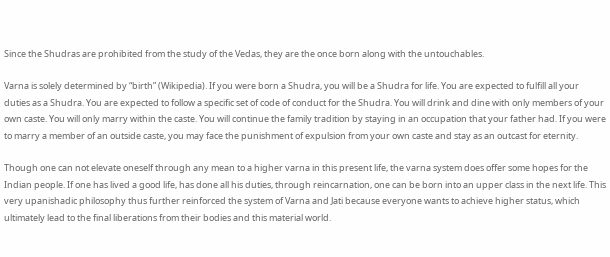Since the Shudras are prohibited from the study of the Vedas, they are the once born along with the untouchables.

Varna is solely determined by “birth” (Wikipedia). If you were born a Shudra, you will be a Shudra for life. You are expected to fulfill all your duties as a Shudra. You are expected to follow a specific set of code of conduct for the Shudra. You will drink and dine with only members of your own caste. You will only marry within the caste. You will continue the family tradition by staying in an occupation that your father had. If you were to marry a member of an outside caste, you may face the punishment of expulsion from your own caste and stay as an outcast for eternity.

Though one can not elevate oneself through any mean to a higher varna in this present life, the varna system does offer some hopes for the Indian people. If one has lived a good life, has done all his duties, through reincarnation, one can be born into an upper class in the next life. This very upanishadic philosophy thus further reinforced the system of Varna and Jati because everyone wants to achieve higher status, which ultimately lead to the final liberations from their bodies and this material world.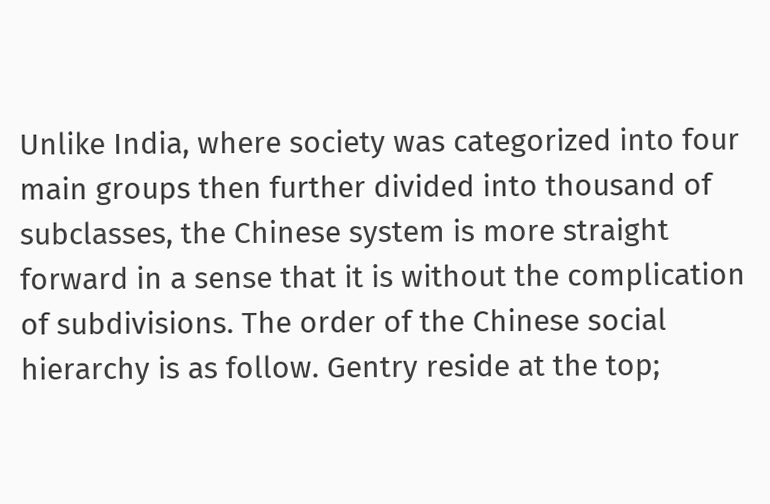Unlike India, where society was categorized into four main groups then further divided into thousand of subclasses, the Chinese system is more straight forward in a sense that it is without the complication of subdivisions. The order of the Chinese social hierarchy is as follow. Gentry reside at the top;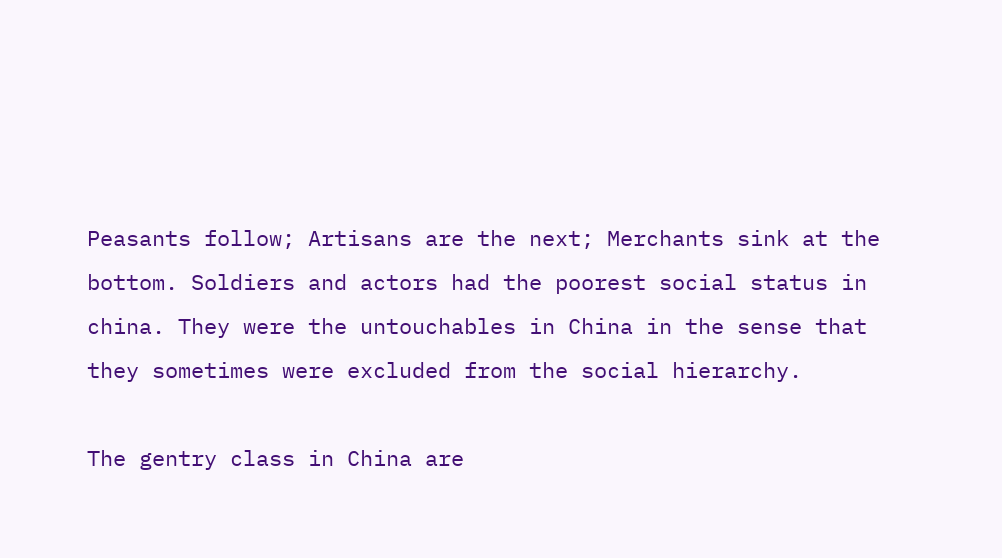Peasants follow; Artisans are the next; Merchants sink at the bottom. Soldiers and actors had the poorest social status in china. They were the untouchables in China in the sense that they sometimes were excluded from the social hierarchy.

The gentry class in China are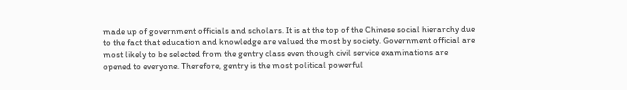made up of government officials and scholars. It is at the top of the Chinese social hierarchy due to the fact that education and knowledge are valued the most by society. Government official are most likely to be selected from the gentry class even though civil service examinations are opened to everyone. Therefore, gentry is the most political powerful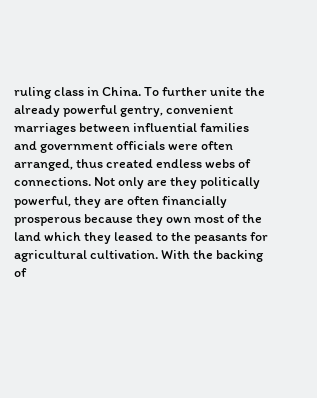ruling class in China. To further unite the already powerful gentry, convenient marriages between influential families and government officials were often arranged, thus created endless webs of connections. Not only are they politically powerful, they are often financially prosperous because they own most of the land which they leased to the peasants for agricultural cultivation. With the backing of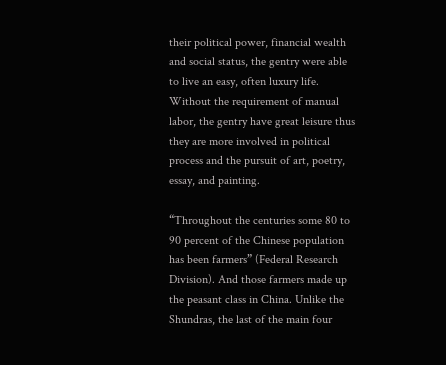their political power, financial wealth and social status, the gentry were able to live an easy, often luxury life. Without the requirement of manual labor, the gentry have great leisure thus they are more involved in political process and the pursuit of art, poetry, essay, and painting.

“Throughout the centuries some 80 to 90 percent of the Chinese population has been farmers” (Federal Research Division). And those farmers made up the peasant class in China. Unlike the Shundras, the last of the main four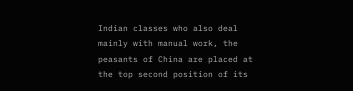Indian classes who also deal mainly with manual work, the peasants of China are placed at the top second position of its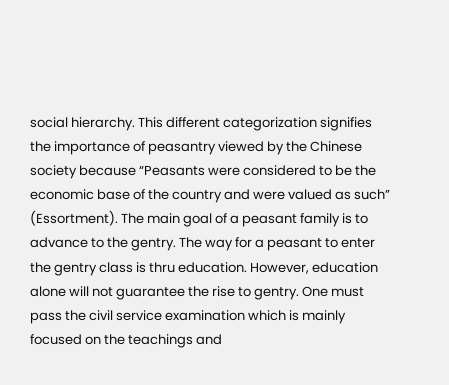social hierarchy. This different categorization signifies the importance of peasantry viewed by the Chinese society because “Peasants were considered to be the economic base of the country and were valued as such” (Essortment). The main goal of a peasant family is to advance to the gentry. The way for a peasant to enter the gentry class is thru education. However, education alone will not guarantee the rise to gentry. One must pass the civil service examination which is mainly focused on the teachings and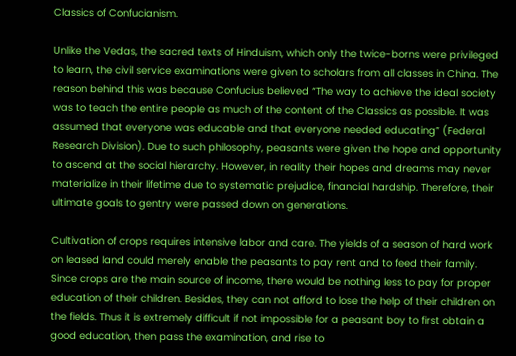Classics of Confucianism.

Unlike the Vedas, the sacred texts of Hinduism, which only the twice-borns were privileged to learn, the civil service examinations were given to scholars from all classes in China. The reason behind this was because Confucius believed “The way to achieve the ideal society was to teach the entire people as much of the content of the Classics as possible. It was assumed that everyone was educable and that everyone needed educating” (Federal Research Division). Due to such philosophy, peasants were given the hope and opportunity to ascend at the social hierarchy. However, in reality their hopes and dreams may never materialize in their lifetime due to systematic prejudice, financial hardship. Therefore, their ultimate goals to gentry were passed down on generations.

Cultivation of crops requires intensive labor and care. The yields of a season of hard work on leased land could merely enable the peasants to pay rent and to feed their family. Since crops are the main source of income, there would be nothing less to pay for proper education of their children. Besides, they can not afford to lose the help of their children on the fields. Thus it is extremely difficult if not impossible for a peasant boy to first obtain a good education, then pass the examination, and rise to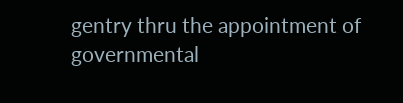gentry thru the appointment of governmental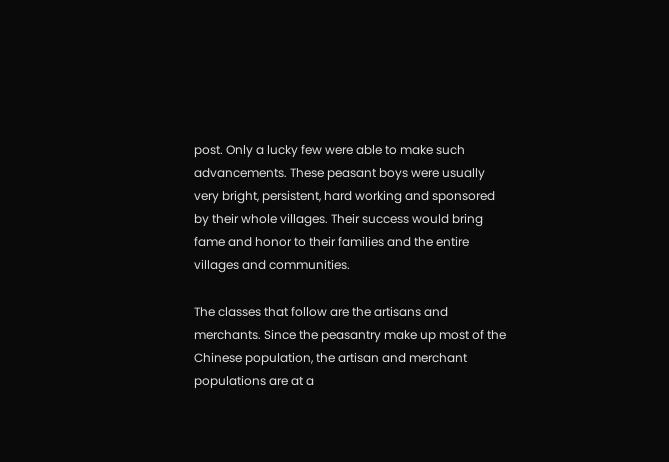post. Only a lucky few were able to make such advancements. These peasant boys were usually very bright, persistent, hard working and sponsored by their whole villages. Their success would bring fame and honor to their families and the entire villages and communities.

The classes that follow are the artisans and merchants. Since the peasantry make up most of the Chinese population, the artisan and merchant populations are at a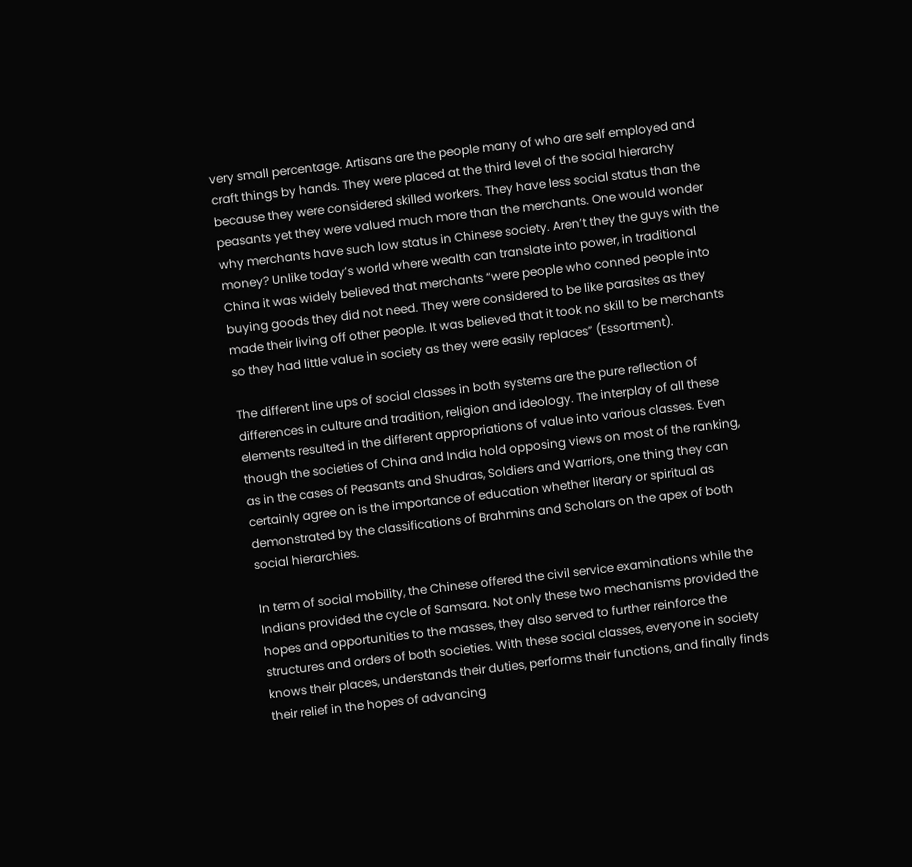very small percentage. Artisans are the people many of who are self employed and craft things by hands. They were placed at the third level of the social hierarchy because they were considered skilled workers. They have less social status than the peasants yet they were valued much more than the merchants. One would wonder why merchants have such low status in Chinese society. Aren’t they the guys with the money? Unlike today’s world where wealth can translate into power, in traditional China it was widely believed that merchants “were people who conned people into buying goods they did not need. They were considered to be like parasites as they made their living off other people. It was believed that it took no skill to be merchants so they had little value in society as they were easily replaces” (Essortment).

The different line ups of social classes in both systems are the pure reflection of differences in culture and tradition, religion and ideology. The interplay of all these elements resulted in the different appropriations of value into various classes. Even though the societies of China and India hold opposing views on most of the ranking, as in the cases of Peasants and Shudras, Soldiers and Warriors, one thing they can certainly agree on is the importance of education whether literary or spiritual as demonstrated by the classifications of Brahmins and Scholars on the apex of both social hierarchies.

In term of social mobility, the Chinese offered the civil service examinations while the Indians provided the cycle of Samsara. Not only these two mechanisms provided the hopes and opportunities to the masses, they also served to further reinforce the structures and orders of both societies. With these social classes, everyone in society knows their places, understands their duties, performs their functions, and finally finds their relief in the hopes of advancing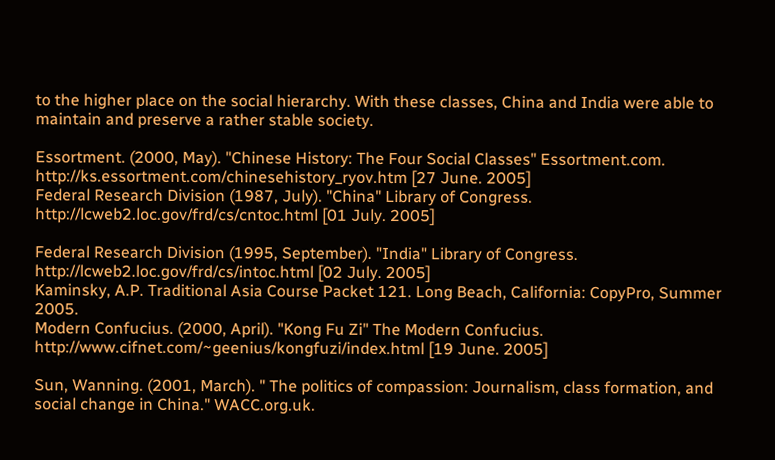to the higher place on the social hierarchy. With these classes, China and India were able to maintain and preserve a rather stable society.

Essortment. (2000, May). "Chinese History: The Four Social Classes" Essortment.com. http://ks.essortment.com/chinesehistory_ryov.htm [27 June. 2005]
Federal Research Division (1987, July). "China" Library of Congress.
http://lcweb2.loc.gov/frd/cs/cntoc.html [01 July. 2005]

Federal Research Division (1995, September). "India" Library of Congress.
http://lcweb2.loc.gov/frd/cs/intoc.html [02 July. 2005]
Kaminsky, A.P. Traditional Asia Course Packet 121. Long Beach, California: CopyPro, Summer 2005.
Modern Confucius. (2000, April). "Kong Fu Zi" The Modern Confucius. http://www.cifnet.com/~geenius/kongfuzi/index.html [19 June. 2005]

Sun, Wanning. (2001, March). " The politics of compassion: Journalism, class formation, and social change in China." WACC.org.uk.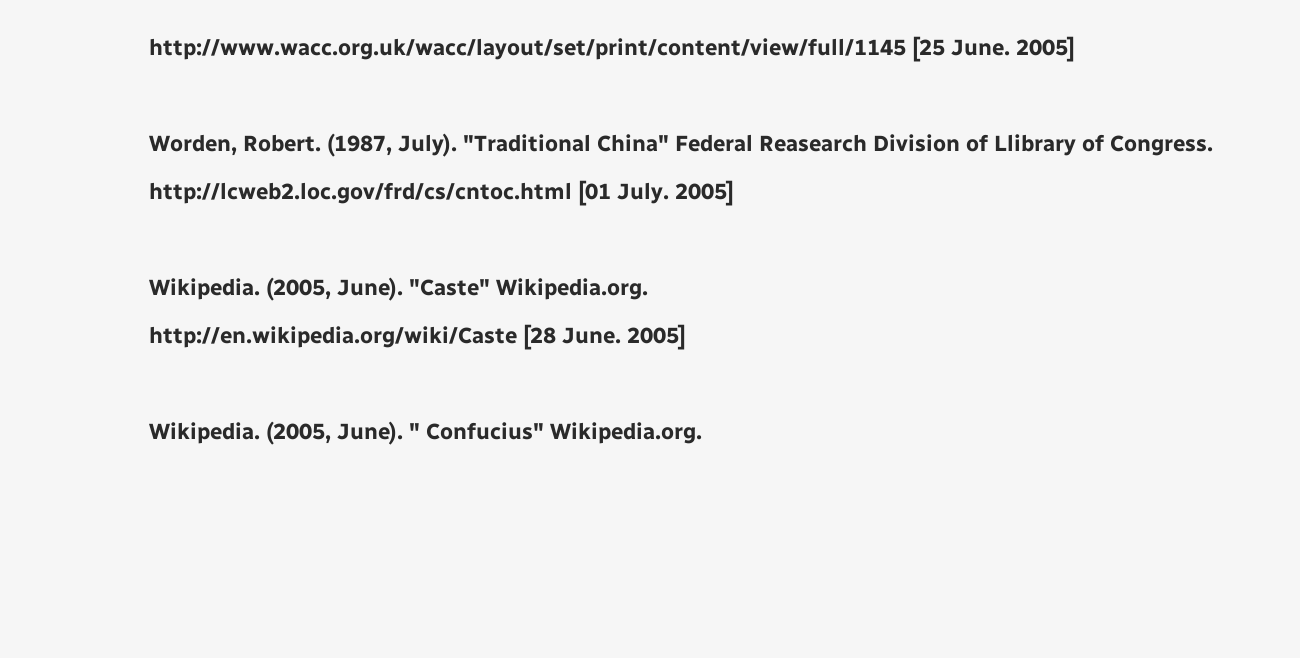http://www.wacc.org.uk/wacc/layout/set/print/content/view/full/1145 [25 June. 2005]

Worden, Robert. (1987, July). "Traditional China" Federal Reasearch Division of Llibrary of Congress. http://lcweb2.loc.gov/frd/cs/cntoc.html [01 July. 2005]

Wikipedia. (2005, June). "Caste" Wikipedia.org.
http://en.wikipedia.org/wiki/Caste [28 June. 2005]

Wikipedia. (2005, June). " Confucius" Wikipedia.org.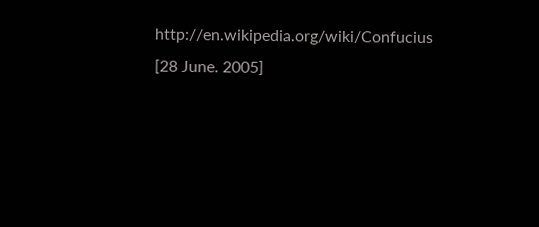http://en.wikipedia.org/wiki/Confucius [28 June. 2005]